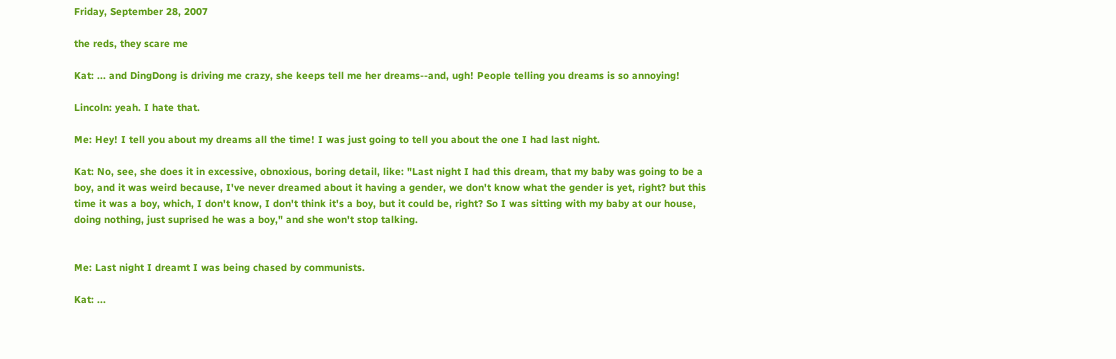Friday, September 28, 2007

the reds, they scare me

Kat: ... and DingDong is driving me crazy, she keeps tell me her dreams--and, ugh! People telling you dreams is so annoying!

Lincoln: yeah. I hate that.

Me: Hey! I tell you about my dreams all the time! I was just going to tell you about the one I had last night.

Kat: No, see, she does it in excessive, obnoxious, boring detail, like: "Last night I had this dream, that my baby was going to be a boy, and it was weird because, I've never dreamed about it having a gender, we don't know what the gender is yet, right? but this time it was a boy, which, I don't know, I don't think it's a boy, but it could be, right? So I was sitting with my baby at our house, doing nothing, just suprised he was a boy," and she won't stop talking.


Me: Last night I dreamt I was being chased by communists.

Kat: ...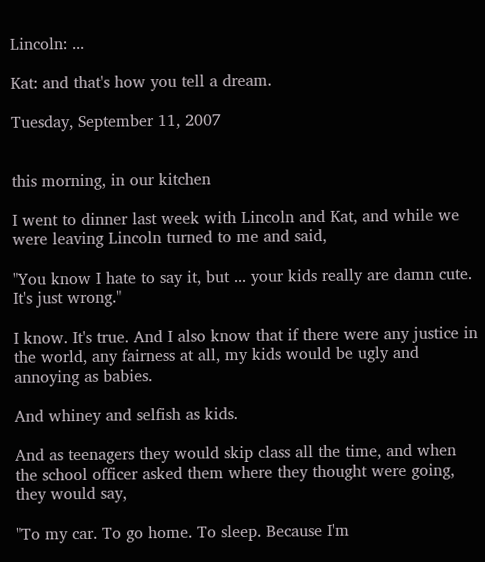Lincoln: ...

Kat: and that's how you tell a dream.

Tuesday, September 11, 2007


this morning, in our kitchen

I went to dinner last week with Lincoln and Kat, and while we were leaving Lincoln turned to me and said,

"You know I hate to say it, but ... your kids really are damn cute. It's just wrong."

I know. It's true. And I also know that if there were any justice in the world, any fairness at all, my kids would be ugly and annoying as babies.

And whiney and selfish as kids.

And as teenagers they would skip class all the time, and when the school officer asked them where they thought were going, they would say,

"To my car. To go home. To sleep. Because I'm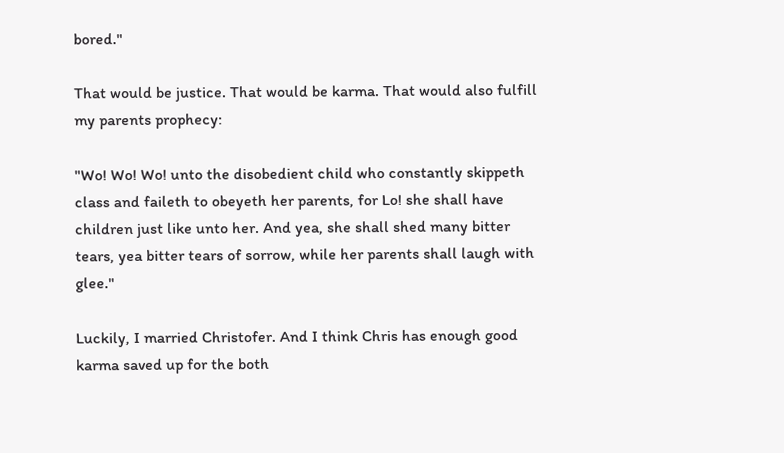bored."

That would be justice. That would be karma. That would also fulfill my parents prophecy:

"Wo! Wo! Wo! unto the disobedient child who constantly skippeth class and faileth to obeyeth her parents, for Lo! she shall have children just like unto her. And yea, she shall shed many bitter tears, yea bitter tears of sorrow, while her parents shall laugh with glee."

Luckily, I married Christofer. And I think Chris has enough good karma saved up for the both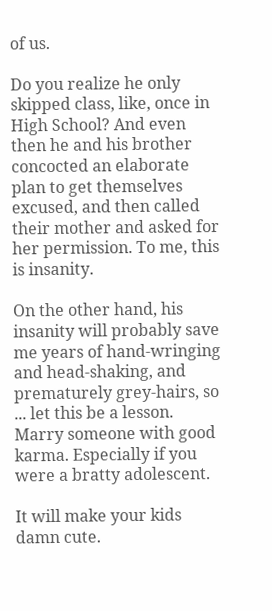of us.

Do you realize he only skipped class, like, once in High School? And even then he and his brother concocted an elaborate plan to get themselves excused, and then called their mother and asked for her permission. To me, this is insanity.

On the other hand, his insanity will probably save me years of hand-wringing and head-shaking, and prematurely grey-hairs, so ... let this be a lesson. Marry someone with good karma. Especially if you were a bratty adolescent.

It will make your kids damn cute.